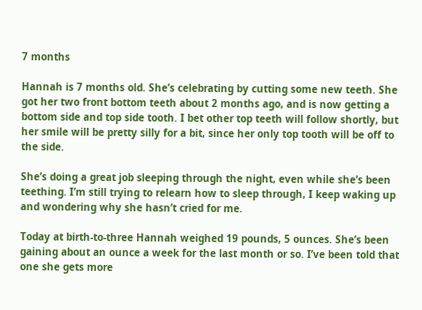7 months

Hannah is 7 months old. She’s celebrating by cutting some new teeth. She got her two front bottom teeth about 2 months ago, and is now getting a bottom side and top side tooth. I bet other top teeth will follow shortly, but her smile will be pretty silly for a bit, since her only top tooth will be off to the side.

She’s doing a great job sleeping through the night, even while she’s been teething. I’m still trying to relearn how to sleep through, I keep waking up and wondering why she hasn’t cried for me.

Today at birth-to-three Hannah weighed 19 pounds, 5 ounces. She’s been gaining about an ounce a week for the last month or so. I’ve been told that one she gets more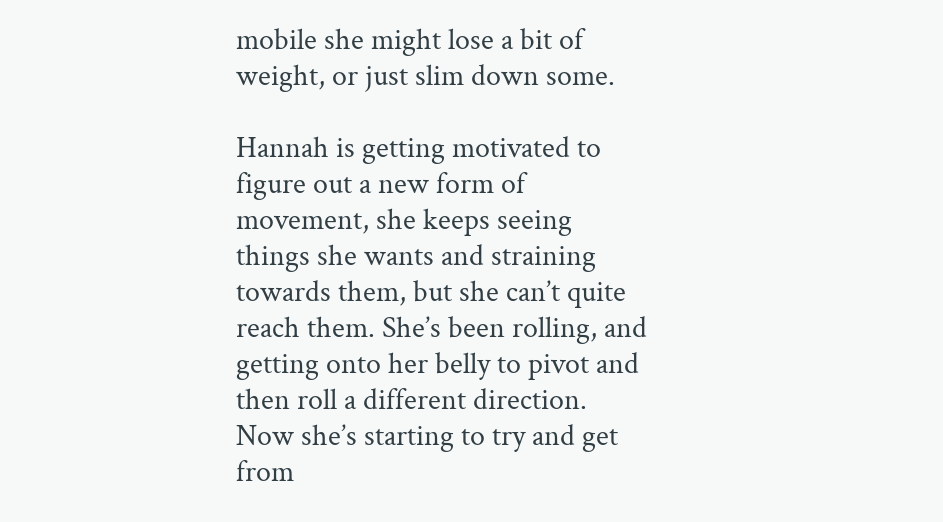mobile she might lose a bit of weight, or just slim down some.

Hannah is getting motivated to figure out a new form of movement, she keeps seeing things she wants and straining towards them, but she can’t quite reach them. She’s been rolling, and getting onto her belly to pivot and then roll a different direction. Now she’s starting to try and get from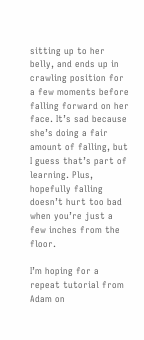sitting up to her belly, and ends up in crawling position for a few moments before falling forward on her face. It’s sad because she’s doing a fair amount of falling, but I guess that’s part of learning. Plus, hopefully falling doesn’t hurt too bad when you’re just a few inches from the floor.

I’m hoping for a repeat tutorial from Adam on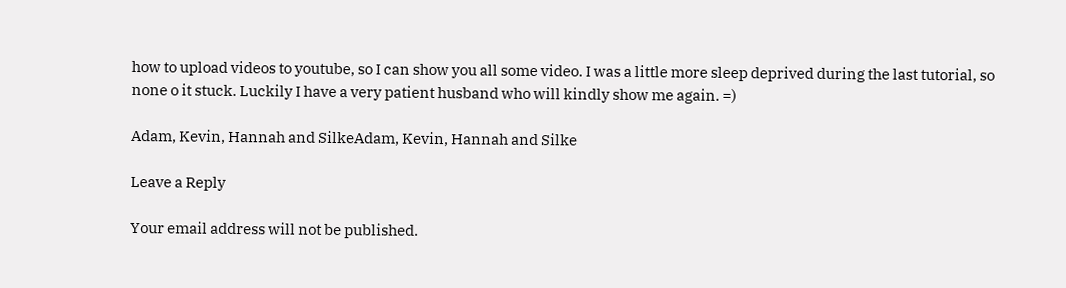how to upload videos to youtube, so I can show you all some video. I was a little more sleep deprived during the last tutorial, so none o it stuck. Luckily I have a very patient husband who will kindly show me again. =)

Adam, Kevin, Hannah and SilkeAdam, Kevin, Hannah and Silke

Leave a Reply

Your email address will not be published.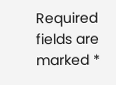Required fields are marked *